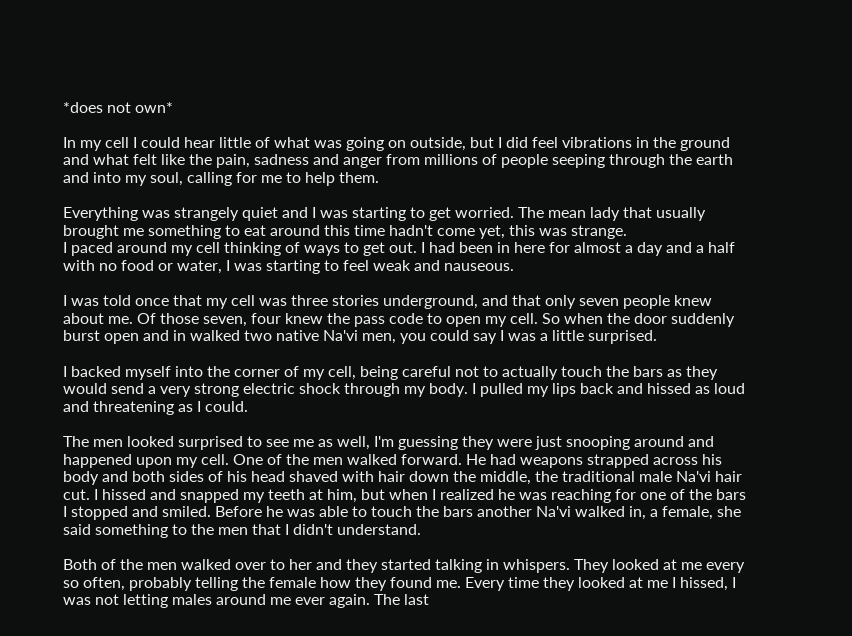*does not own*

In my cell I could hear little of what was going on outside, but I did feel vibrations in the ground and what felt like the pain, sadness and anger from millions of people seeping through the earth and into my soul, calling for me to help them.

Everything was strangely quiet and I was starting to get worried. The mean lady that usually brought me something to eat around this time hadn't come yet, this was strange.
I paced around my cell thinking of ways to get out. I had been in here for almost a day and a half with no food or water, I was starting to feel weak and nauseous.

I was told once that my cell was three stories underground, and that only seven people knew about me. Of those seven, four knew the pass code to open my cell. So when the door suddenly burst open and in walked two native Na'vi men, you could say I was a little surprised.

I backed myself into the corner of my cell, being careful not to actually touch the bars as they would send a very strong electric shock through my body. I pulled my lips back and hissed as loud and threatening as I could.

The men looked surprised to see me as well, I'm guessing they were just snooping around and happened upon my cell. One of the men walked forward. He had weapons strapped across his body and both sides of his head shaved with hair down the middle, the traditional male Na'vi hair cut. I hissed and snapped my teeth at him, but when I realized he was reaching for one of the bars I stopped and smiled. Before he was able to touch the bars another Na'vi walked in, a female, she said something to the men that I didn't understand.

Both of the men walked over to her and they started talking in whispers. They looked at me every so often, probably telling the female how they found me. Every time they looked at me I hissed, I was not letting males around me ever again. The last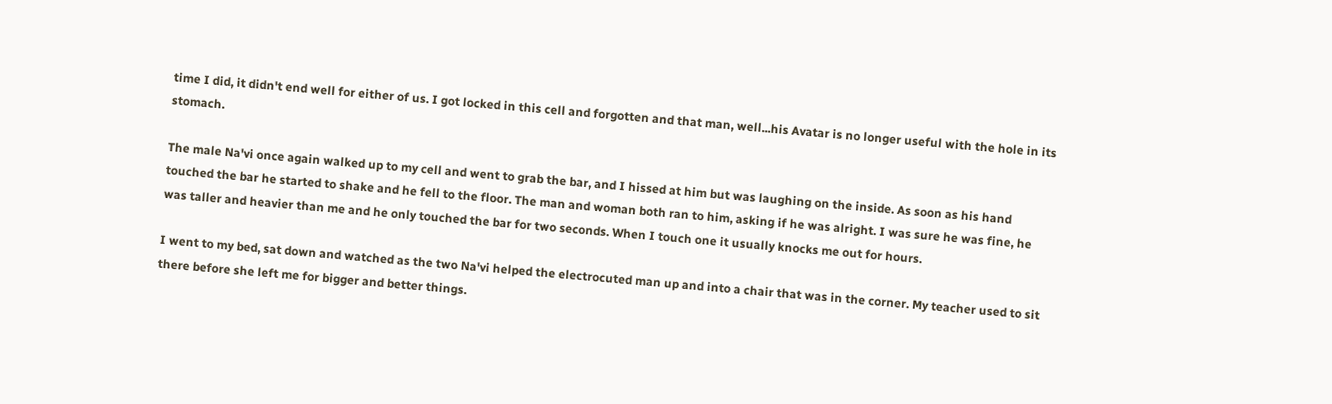time I did, it didn't end well for either of us. I got locked in this cell and forgotten and that man, well...his Avatar is no longer useful with the hole in its stomach.

The male Na'vi once again walked up to my cell and went to grab the bar, and I hissed at him but was laughing on the inside. As soon as his hand touched the bar he started to shake and he fell to the floor. The man and woman both ran to him, asking if he was alright. I was sure he was fine, he was taller and heavier than me and he only touched the bar for two seconds. When I touch one it usually knocks me out for hours.

I went to my bed, sat down and watched as the two Na'vi helped the electrocuted man up and into a chair that was in the corner. My teacher used to sit there before she left me for bigger and better things.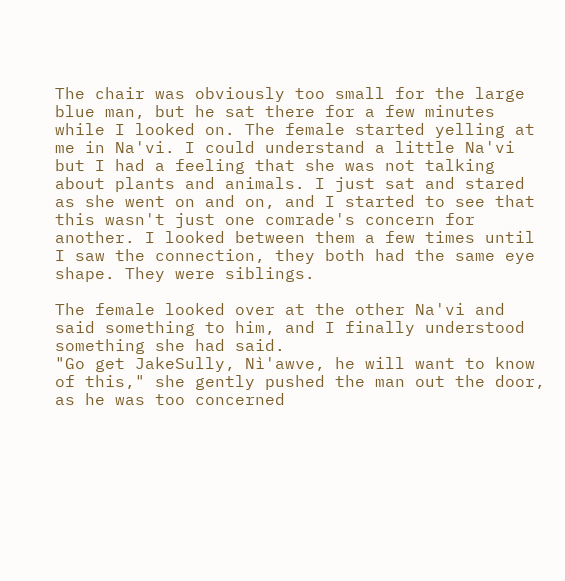The chair was obviously too small for the large blue man, but he sat there for a few minutes while I looked on. The female started yelling at me in Na'vi. I could understand a little Na'vi but I had a feeling that she was not talking about plants and animals. I just sat and stared as she went on and on, and I started to see that this wasn't just one comrade's concern for another. I looked between them a few times until I saw the connection, they both had the same eye shape. They were siblings.

The female looked over at the other Na'vi and said something to him, and I finally understood something she had said.
"Go get JakeSully, Nì'awve, he will want to know of this," she gently pushed the man out the door, as he was too concerned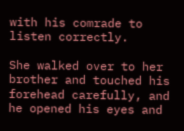with his comrade to listen correctly.

She walked over to her brother and touched his forehead carefully, and he opened his eyes and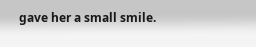gave her a small smile.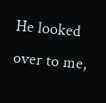He looked over to me,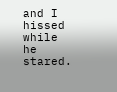and I hissed while he stared.